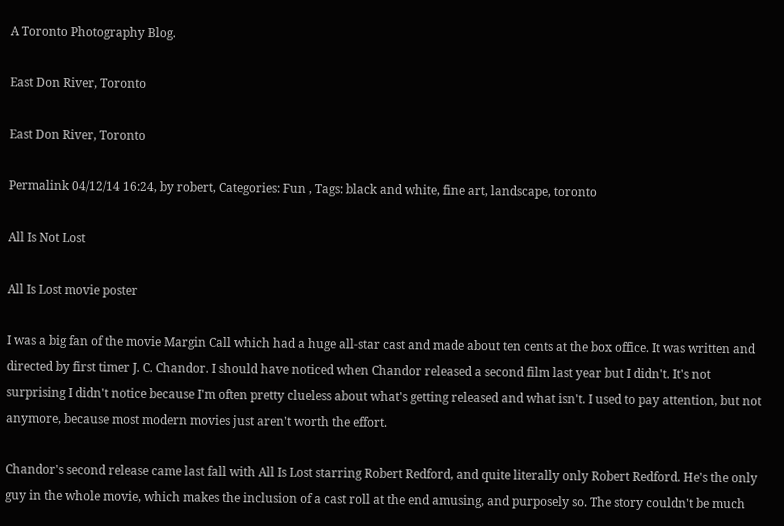A Toronto Photography Blog.

East Don River, Toronto

East Don River, Toronto

Permalink 04/12/14 16:24, by robert, Categories: Fun , Tags: black and white, fine art, landscape, toronto

All Is Not Lost

All Is Lost movie poster

I was a big fan of the movie Margin Call which had a huge all-star cast and made about ten cents at the box office. It was written and directed by first timer J. C. Chandor. I should have noticed when Chandor released a second film last year but I didn't. It's not surprising I didn't notice because I'm often pretty clueless about what's getting released and what isn't. I used to pay attention, but not anymore, because most modern movies just aren't worth the effort.

Chandor's second release came last fall with All Is Lost starring Robert Redford, and quite literally only Robert Redford. He's the only guy in the whole movie, which makes the inclusion of a cast roll at the end amusing, and purposely so. The story couldn't be much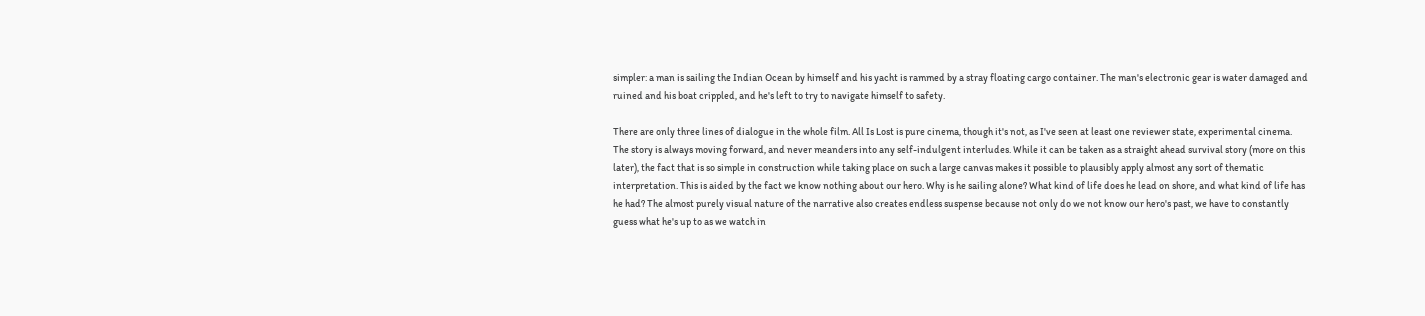simpler: a man is sailing the Indian Ocean by himself and his yacht is rammed by a stray floating cargo container. The man's electronic gear is water damaged and ruined and his boat crippled, and he's left to try to navigate himself to safety.

There are only three lines of dialogue in the whole film. All Is Lost is pure cinema, though it's not, as I've seen at least one reviewer state, experimental cinema. The story is always moving forward, and never meanders into any self-indulgent interludes. While it can be taken as a straight ahead survival story (more on this later), the fact that is so simple in construction while taking place on such a large canvas makes it possible to plausibly apply almost any sort of thematic interpretation. This is aided by the fact we know nothing about our hero. Why is he sailing alone? What kind of life does he lead on shore, and what kind of life has he had? The almost purely visual nature of the narrative also creates endless suspense because not only do we not know our hero's past, we have to constantly guess what he's up to as we watch in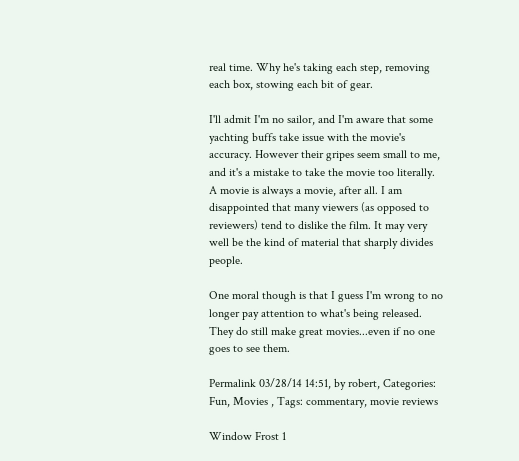real time. Why he's taking each step, removing each box, stowing each bit of gear.

I'll admit I'm no sailor, and I'm aware that some yachting buffs take issue with the movie's accuracy. However their gripes seem small to me, and it's a mistake to take the movie too literally. A movie is always a movie, after all. I am disappointed that many viewers (as opposed to reviewers) tend to dislike the film. It may very well be the kind of material that sharply divides people.

One moral though is that I guess I'm wrong to no longer pay attention to what's being released. They do still make great movies...even if no one goes to see them.

Permalink 03/28/14 14:51, by robert, Categories: Fun, Movies , Tags: commentary, movie reviews

Window Frost 1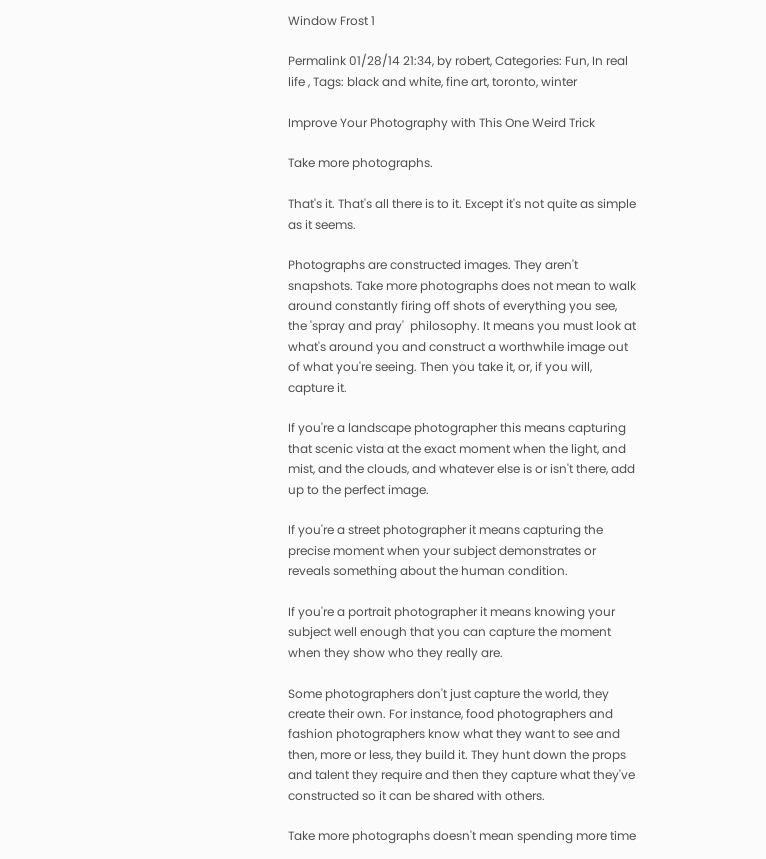Window Frost 1

Permalink 01/28/14 21:34, by robert, Categories: Fun, In real life , Tags: black and white, fine art, toronto, winter

Improve Your Photography with This One Weird Trick

Take more photographs.

That's it. That's all there is to it. Except it's not quite as simple as it seems.

Photographs are constructed images. They aren't snapshots. Take more photographs does not mean to walk around constantly firing off shots of everything you see, the 'spray and pray'  philosophy. It means you must look at what's around you and construct a worthwhile image out of what you're seeing. Then you take it, or, if you will, capture it.

If you're a landscape photographer this means capturing that scenic vista at the exact moment when the light, and mist, and the clouds, and whatever else is or isn't there, add up to the perfect image.

If you're a street photographer it means capturing the precise moment when your subject demonstrates or reveals something about the human condition.

If you're a portrait photographer it means knowing your subject well enough that you can capture the moment when they show who they really are.

Some photographers don't just capture the world, they create their own. For instance, food photographers and fashion photographers know what they want to see and then, more or less, they build it. They hunt down the props and talent they require and then they capture what they've constructed so it can be shared with others.

Take more photographs doesn't mean spending more time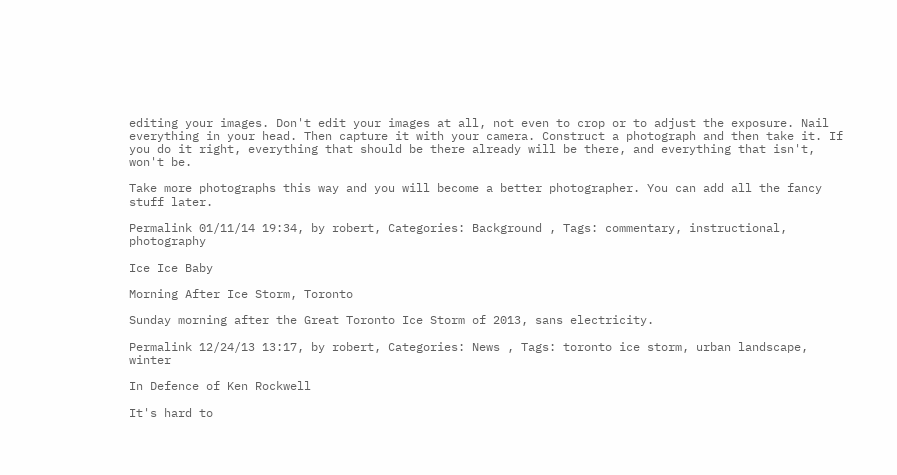editing your images. Don't edit your images at all, not even to crop or to adjust the exposure. Nail everything in your head. Then capture it with your camera. Construct a photograph and then take it. If you do it right, everything that should be there already will be there, and everything that isn't, won't be.

Take more photographs this way and you will become a better photographer. You can add all the fancy stuff later.

Permalink 01/11/14 19:34, by robert, Categories: Background , Tags: commentary, instructional, photography

Ice Ice Baby

Morning After Ice Storm, Toronto

Sunday morning after the Great Toronto Ice Storm of 2013, sans electricity.

Permalink 12/24/13 13:17, by robert, Categories: News , Tags: toronto ice storm, urban landscape, winter

In Defence of Ken Rockwell

It's hard to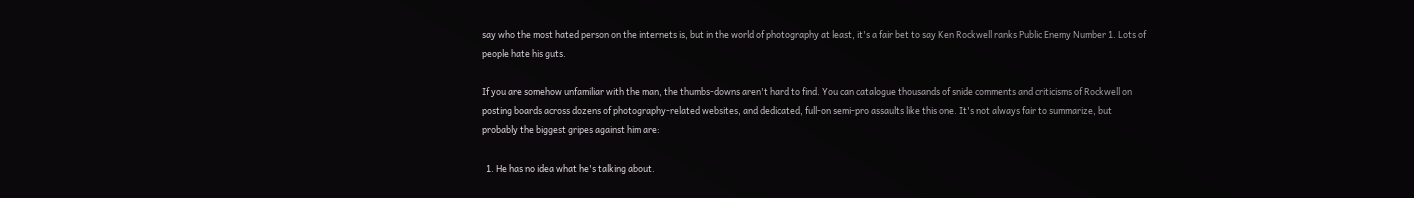say who the most hated person on the internets is, but in the world of photography at least, it's a fair bet to say Ken Rockwell ranks Public Enemy Number 1. Lots of people hate his guts.

If you are somehow unfamiliar with the man, the thumbs-downs aren't hard to find. You can catalogue thousands of snide comments and criticisms of Rockwell on posting boards across dozens of photography-related websites, and dedicated, full-on semi-pro assaults like this one. It's not always fair to summarize, but probably the biggest gripes against him are:

  1. He has no idea what he's talking about.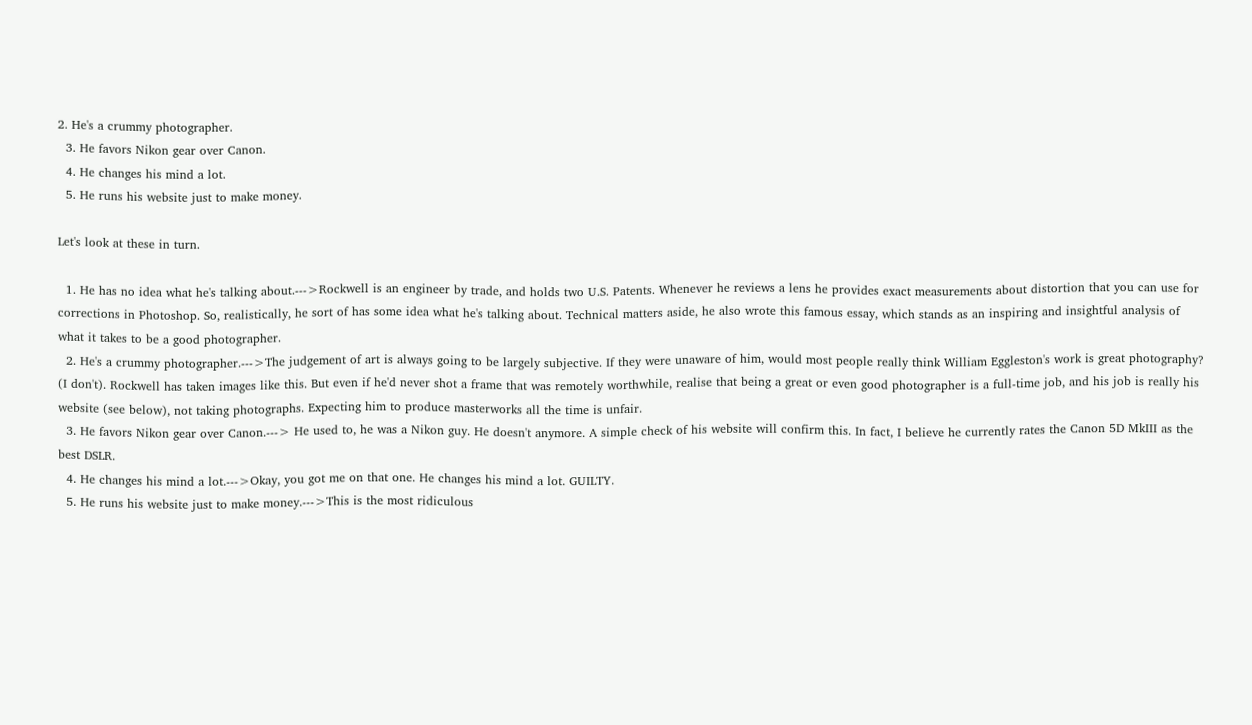2. He's a crummy photographer.
  3. He favors Nikon gear over Canon.
  4. He changes his mind a lot.
  5. He runs his website just to make money.

Let's look at these in turn.

  1. He has no idea what he's talking about.--->Rockwell is an engineer by trade, and holds two U.S. Patents. Whenever he reviews a lens he provides exact measurements about distortion that you can use for corrections in Photoshop. So, realistically, he sort of has some idea what he's talking about. Technical matters aside, he also wrote this famous essay, which stands as an inspiring and insightful analysis of what it takes to be a good photographer.
  2. He's a crummy photographer.--->The judgement of art is always going to be largely subjective. If they were unaware of him, would most people really think William Eggleston's work is great photography? (I don't). Rockwell has taken images like this. But even if he'd never shot a frame that was remotely worthwhile, realise that being a great or even good photographer is a full-time job, and his job is really his website (see below), not taking photographs. Expecting him to produce masterworks all the time is unfair.
  3. He favors Nikon gear over Canon.---> He used to, he was a Nikon guy. He doesn't anymore. A simple check of his website will confirm this. In fact, I believe he currently rates the Canon 5D MkIII as the best DSLR.
  4. He changes his mind a lot.--->Okay, you got me on that one. He changes his mind a lot. GUILTY.
  5. He runs his website just to make money.--->This is the most ridiculous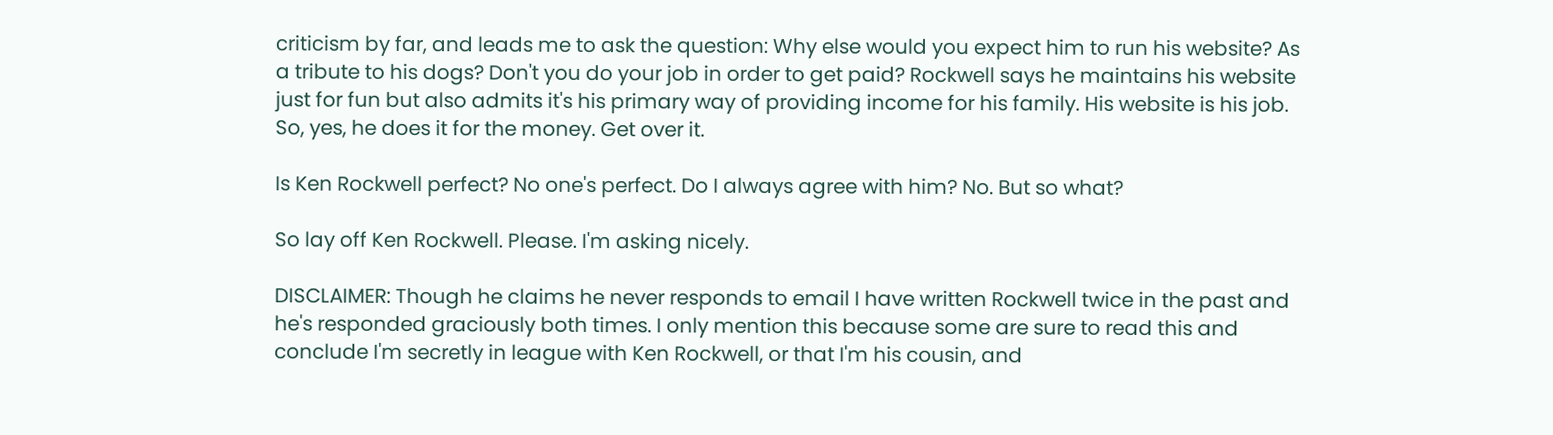criticism by far, and leads me to ask the question: Why else would you expect him to run his website? As a tribute to his dogs? Don't you do your job in order to get paid? Rockwell says he maintains his website just for fun but also admits it's his primary way of providing income for his family. His website is his job. So, yes, he does it for the money. Get over it.

Is Ken Rockwell perfect? No one's perfect. Do I always agree with him? No. But so what?

So lay off Ken Rockwell. Please. I'm asking nicely.

DISCLAIMER: Though he claims he never responds to email I have written Rockwell twice in the past and he's responded graciously both times. I only mention this because some are sure to read this and conclude I'm secretly in league with Ken Rockwell, or that I'm his cousin, and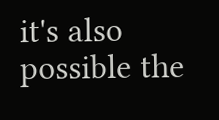it's also possible the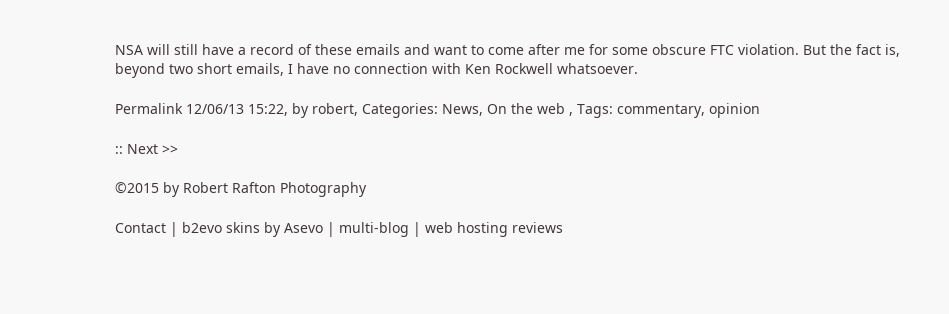NSA will still have a record of these emails and want to come after me for some obscure FTC violation. But the fact is, beyond two short emails, I have no connection with Ken Rockwell whatsoever.

Permalink 12/06/13 15:22, by robert, Categories: News, On the web , Tags: commentary, opinion

:: Next >>

©2015 by Robert Rafton Photography

Contact | b2evo skins by Asevo | multi-blog | web hosting reviews